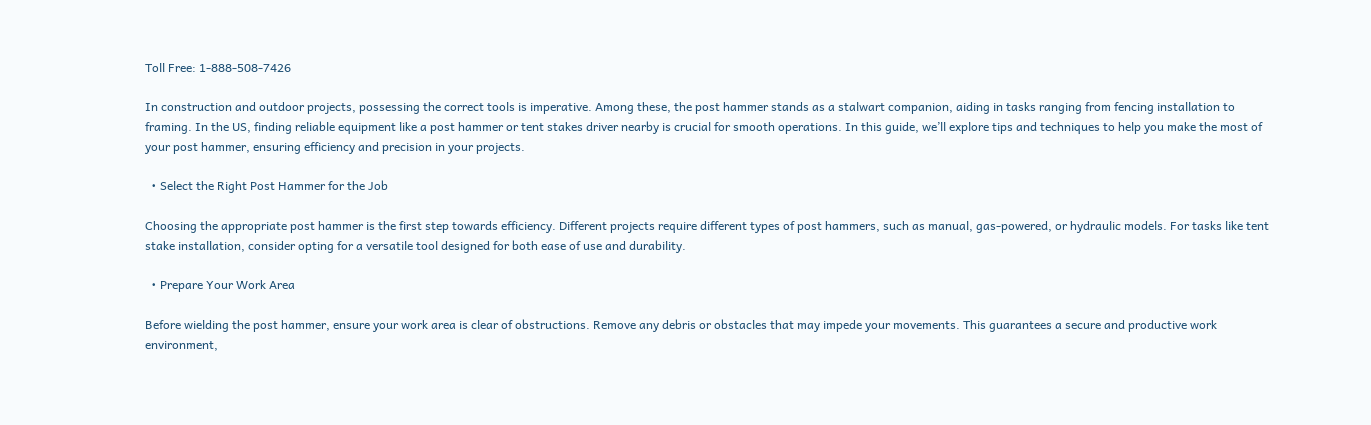Toll Free: 1-888-508-7426

In construction and outdoor projects, possessing the correct tools is imperative. Among these, the post hammer stands as a stalwart companion, aiding in tasks ranging from fencing installation to framing. In the US, finding reliable equipment like a post hammer or tent stakes driver nearby is crucial for smooth operations. In this guide, we’ll explore tips and techniques to help you make the most of your post hammer, ensuring efficiency and precision in your projects.

  • Select the Right Post Hammer for the Job

Choosing the appropriate post hammer is the first step towards efficiency. Different projects require different types of post hammers, such as manual, gas-powered, or hydraulic models. For tasks like tent stake installation, consider opting for a versatile tool designed for both ease of use and durability.

  • Prepare Your Work Area

Before wielding the post hammer, ensure your work area is clear of obstructions. Remove any debris or obstacles that may impede your movements. This guarantees a secure and productive work environment,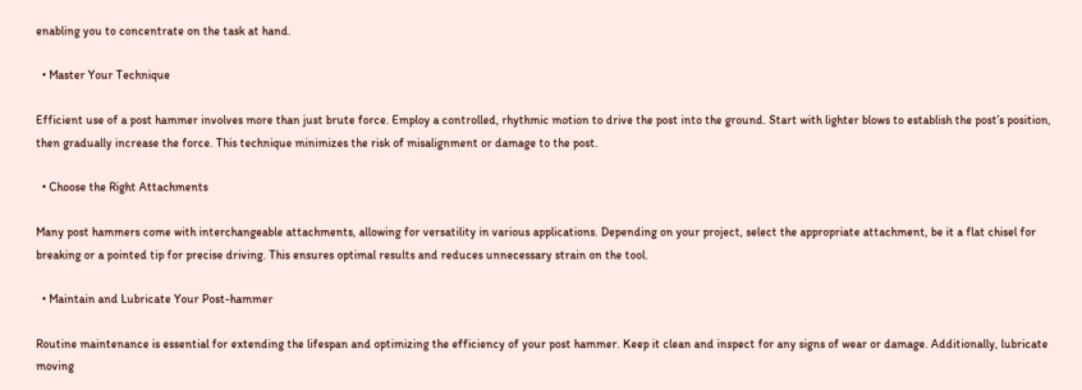enabling you to concentrate on the task at hand.

  • Master Your Technique

Efficient use of a post hammer involves more than just brute force. Employ a controlled, rhythmic motion to drive the post into the ground. Start with lighter blows to establish the post’s position, then gradually increase the force. This technique minimizes the risk of misalignment or damage to the post.

  • Choose the Right Attachments

Many post hammers come with interchangeable attachments, allowing for versatility in various applications. Depending on your project, select the appropriate attachment, be it a flat chisel for breaking or a pointed tip for precise driving. This ensures optimal results and reduces unnecessary strain on the tool.

  • Maintain and Lubricate Your Post-hammer

Routine maintenance is essential for extending the lifespan and optimizing the efficiency of your post hammer. Keep it clean and inspect for any signs of wear or damage. Additionally, lubricate moving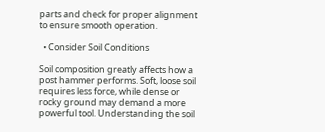parts and check for proper alignment to ensure smooth operation.

  • Consider Soil Conditions

Soil composition greatly affects how a post hammer performs. Soft, loose soil requires less force, while dense or rocky ground may demand a more powerful tool. Understanding the soil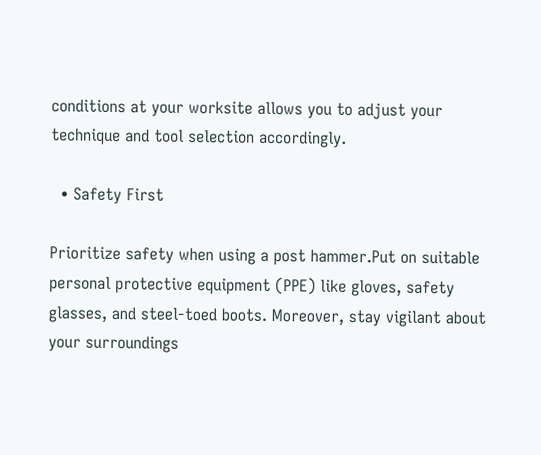conditions at your worksite allows you to adjust your technique and tool selection accordingly.

  • Safety First

Prioritize safety when using a post hammer.Put on suitable personal protective equipment (PPE) like gloves, safety glasses, and steel-toed boots. Moreover, stay vigilant about your surroundings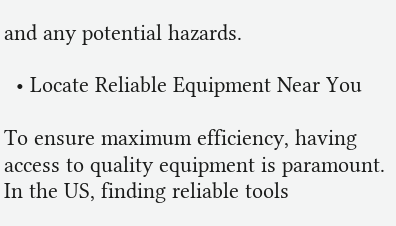and any potential hazards.

  • Locate Reliable Equipment Near You

To ensure maximum efficiency, having access to quality equipment is paramount. In the US, finding reliable tools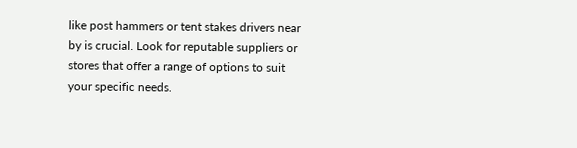like post hammers or tent stakes drivers near by is crucial. Look for reputable suppliers or stores that offer a range of options to suit your specific needs.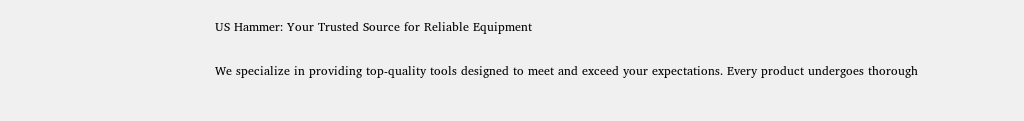US Hammer: Your Trusted Source for Reliable Equipment

We specialize in providing top-quality tools designed to meet and exceed your expectations. Every product undergoes thorough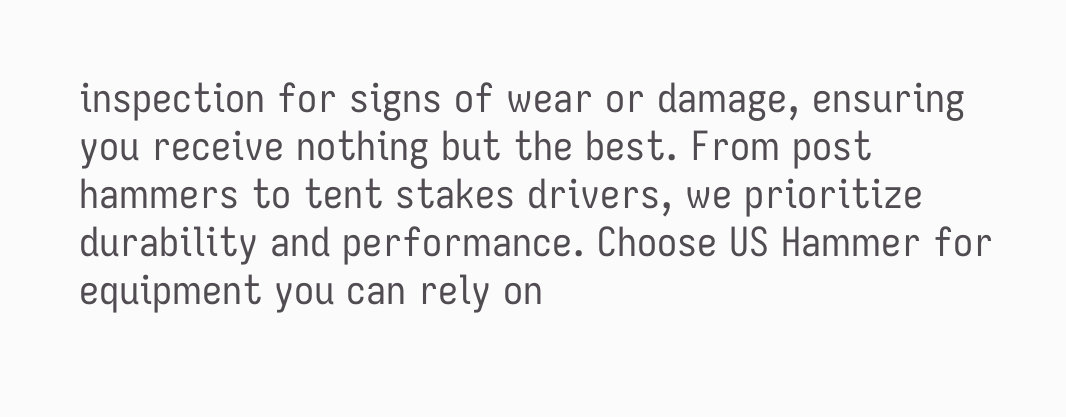inspection for signs of wear or damage, ensuring you receive nothing but the best. From post hammers to tent stakes drivers, we prioritize durability and performance. Choose US Hammer for equipment you can rely on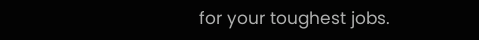for your toughest jobs.